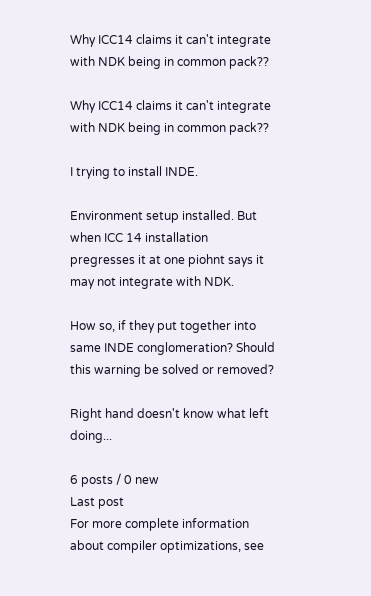Why ICC14 claims it can't integrate with NDK being in common pack??

Why ICC14 claims it can't integrate with NDK being in common pack??

I trying to install INDE.

Environment setup installed. But when ICC 14 installation pregresses it at one piohnt says it may not integrate with NDK.

How so, if they put together into same INDE conglomeration? Should this warning be solved or removed?

Right hand doesn't know what left doing...

6 posts / 0 new
Last post
For more complete information about compiler optimizations, see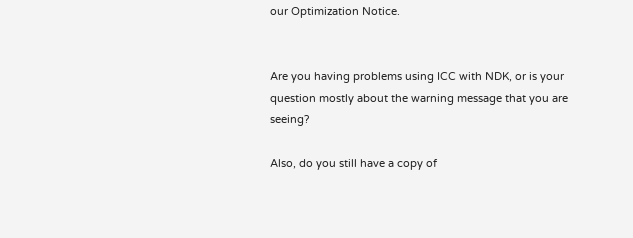our Optimization Notice.


Are you having problems using ICC with NDK, or is your question mostly about the warning message that you are seeing?

Also, do you still have a copy of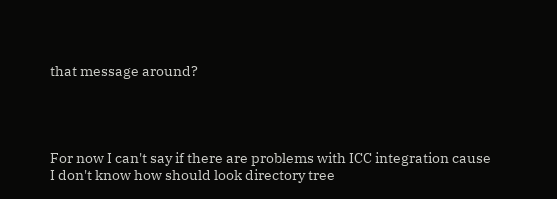that message around?




For now I can't say if there are problems with ICC integration cause I don't know how should look directory tree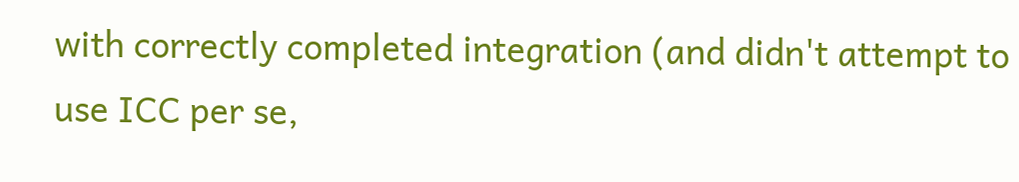with correctly completed integration (and didn't attempt to use ICC per se,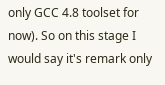only GCC 4.8 toolset for now). So on this stage I would say it's remark only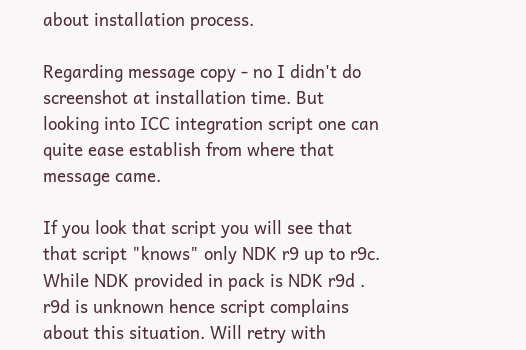about installation process.

Regarding message copy - no I didn't do screenshot at installation time. But looking into ICC integration script one can quite ease establish from where that message came.

If you look that script you will see that that script "knows" only NDK r9 up to r9c. While NDK provided in pack is NDK r9d . r9d is unknown hence script complains about this situation. Will retry with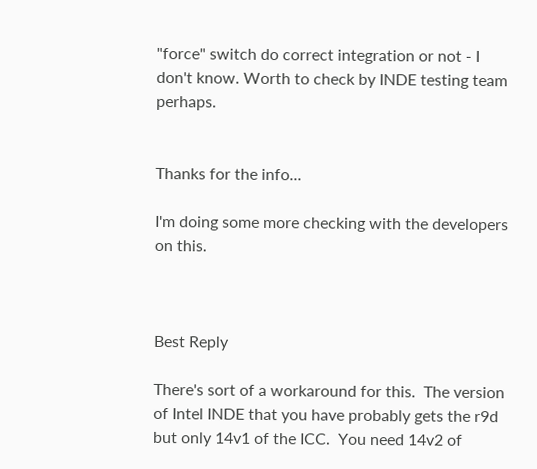"force" switch do correct integration or not - I don't know. Worth to check by INDE testing team perhaps.


Thanks for the info...

I'm doing some more checking with the developers on this.



Best Reply

There's sort of a workaround for this.  The version of Intel INDE that you have probably gets the r9d but only 14v1 of the ICC.  You need 14v2 of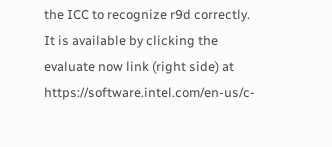the ICC to recognize r9d correctly. It is available by clicking the evaluate now link (right side) at https://software.intel.com/en-us/c-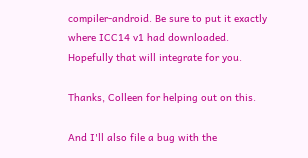compiler-android. Be sure to put it exactly where ICC14 v1 had downloaded. Hopefully that will integrate for you.

Thanks, Colleen for helping out on this.

And I'll also file a bug with the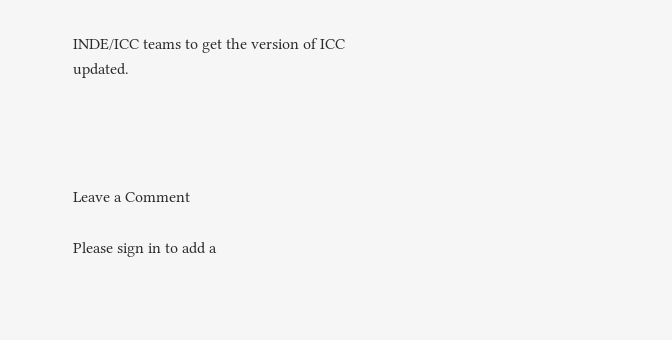INDE/ICC teams to get the version of ICC updated.




Leave a Comment

Please sign in to add a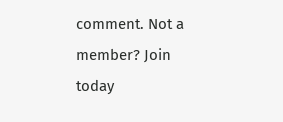comment. Not a member? Join today